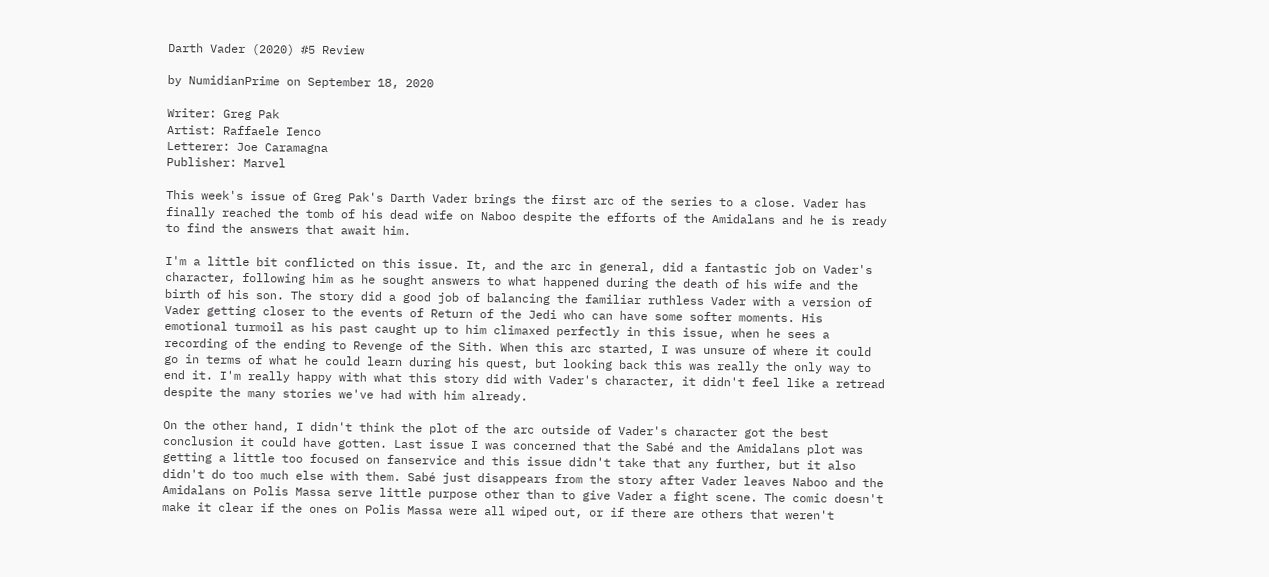Darth Vader (2020) #5 Review

by NumidianPrime on September 18, 2020

Writer: Greg Pak
Artist: Raffaele Ienco
Letterer: Joe Caramagna
Publisher: Marvel

This week's issue of Greg Pak's Darth Vader brings the first arc of the series to a close. Vader has finally reached the tomb of his dead wife on Naboo despite the efforts of the Amidalans and he is ready to find the answers that await him.

I'm a little bit conflicted on this issue. It, and the arc in general, did a fantastic job on Vader's character, following him as he sought answers to what happened during the death of his wife and the birth of his son. The story did a good job of balancing the familiar ruthless Vader with a version of Vader getting closer to the events of Return of the Jedi who can have some softer moments. His emotional turmoil as his past caught up to him climaxed perfectly in this issue, when he sees a recording of the ending to Revenge of the Sith. When this arc started, I was unsure of where it could go in terms of what he could learn during his quest, but looking back this was really the only way to end it. I'm really happy with what this story did with Vader's character, it didn't feel like a retread despite the many stories we've had with him already.

On the other hand, I didn't think the plot of the arc outside of Vader's character got the best conclusion it could have gotten. Last issue I was concerned that the Sabé and the Amidalans plot was getting a little too focused on fanservice and this issue didn't take that any further, but it also didn't do too much else with them. Sabé just disappears from the story after Vader leaves Naboo and the Amidalans on Polis Massa serve little purpose other than to give Vader a fight scene. The comic doesn't make it clear if the ones on Polis Massa were all wiped out, or if there are others that weren't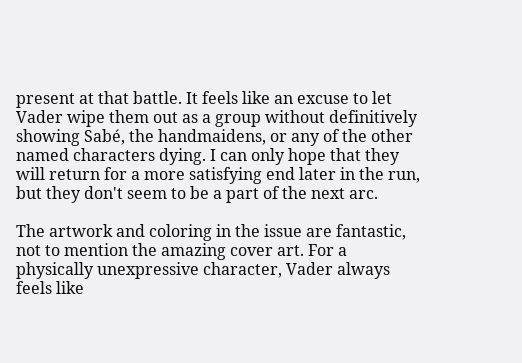present at that battle. It feels like an excuse to let Vader wipe them out as a group without definitively showing Sabé, the handmaidens, or any of the other named characters dying. I can only hope that they will return for a more satisfying end later in the run, but they don't seem to be a part of the next arc.

The artwork and coloring in the issue are fantastic, not to mention the amazing cover art. For a physically unexpressive character, Vader always feels like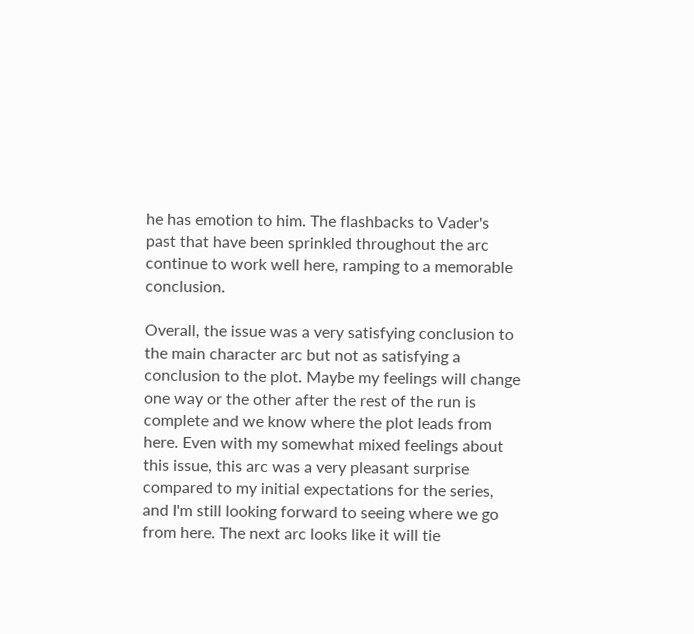he has emotion to him. The flashbacks to Vader's past that have been sprinkled throughout the arc continue to work well here, ramping to a memorable conclusion.

Overall, the issue was a very satisfying conclusion to the main character arc but not as satisfying a conclusion to the plot. Maybe my feelings will change one way or the other after the rest of the run is complete and we know where the plot leads from here. Even with my somewhat mixed feelings about this issue, this arc was a very pleasant surprise compared to my initial expectations for the series, and I'm still looking forward to seeing where we go from here. The next arc looks like it will tie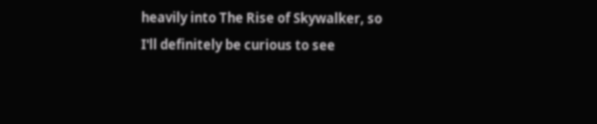heavily into The Rise of Skywalker, so I'll definitely be curious to see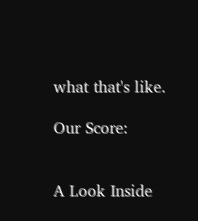what that's like.

Our Score:


A Look Inside